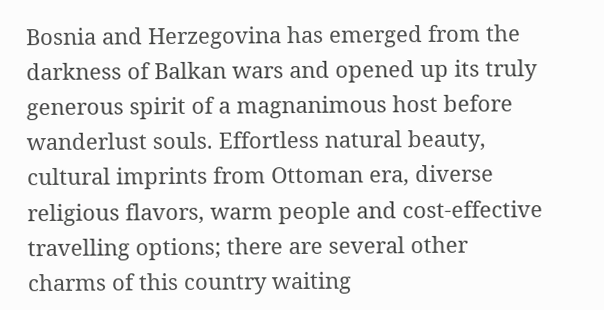Bosnia and Herzegovina has emerged from the darkness of Balkan wars and opened up its truly generous spirit of a magnanimous host before wanderlust souls. Effortless natural beauty, cultural imprints from Ottoman era, diverse religious flavors, warm people and cost-effective travelling options; there are several other charms of this country waiting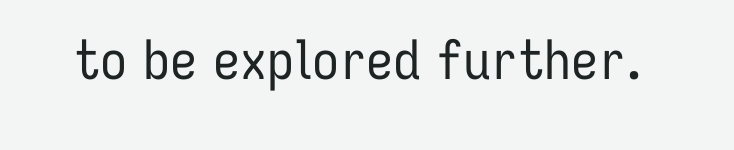to be explored further.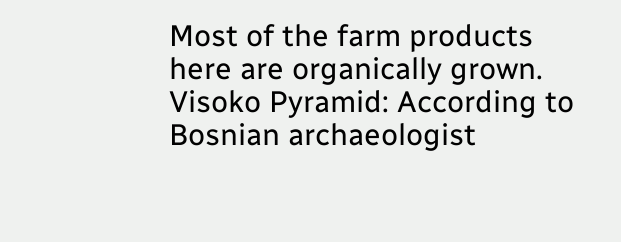Most of the farm products here are organically grown. Visoko Pyramid: According to Bosnian archaeologist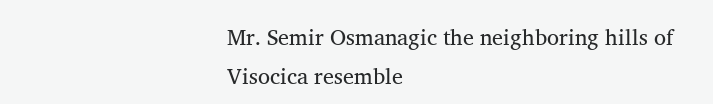Mr. Semir Osmanagic the neighboring hills of Visocica resemble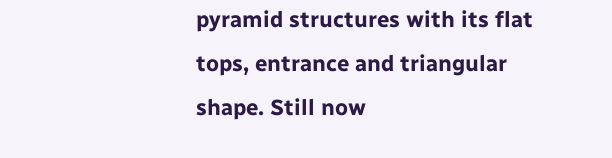pyramid structures with its flat tops, entrance and triangular shape. Still now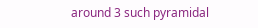around 3 such pyramidal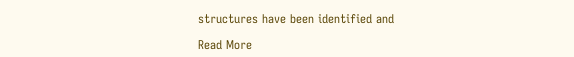structures have been identified and

Read More